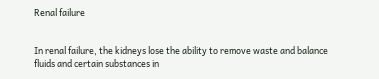Renal failure


In renal failure, the kidneys lose the ability to remove waste and balance fluids and certain substances in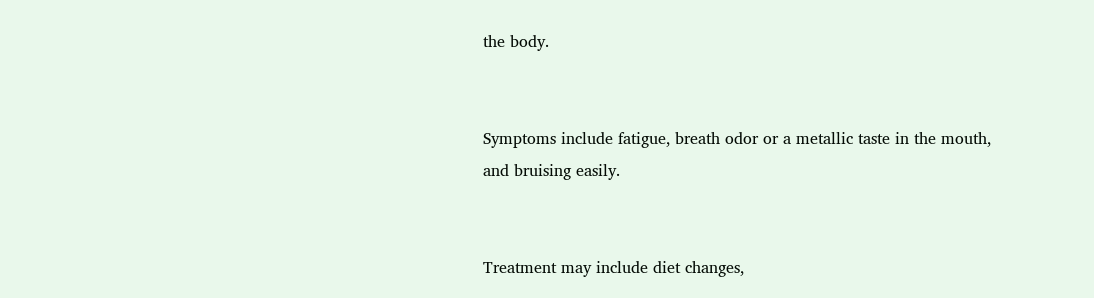the body.


Symptoms include fatigue, breath odor or a metallic taste in the mouth, and bruising easily.


Treatment may include diet changes,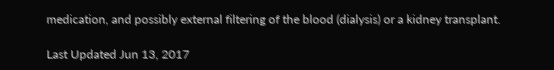medication, and possibly external filtering of the blood (dialysis) or a kidney transplant.

Last Updated Jun 13, 2017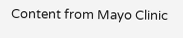Content from Mayo Clinic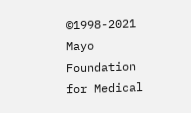©1998-2021 Mayo Foundation for Medical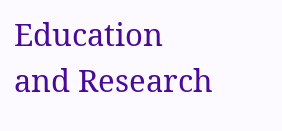Education and Research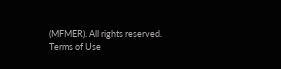(MFMER). All rights reserved. Terms of Use